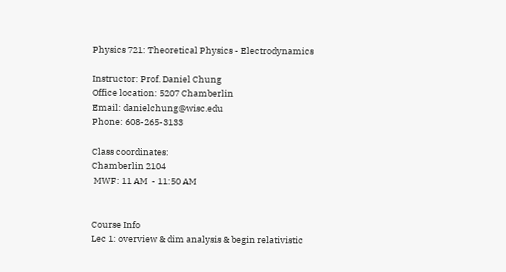Physics 721: Theoretical Physics - Electrodynamics

Instructor: Prof. Daniel Chung
Office location: 5207 Chamberlin
Email: danielchung@wisc.edu
Phone: 608-265-3133

Class coordinates:
Chamberlin 2104
 MWF: 11 AM  - 11:50 AM


Course Info
Lec 1: overview & dim analysis & begin relativistic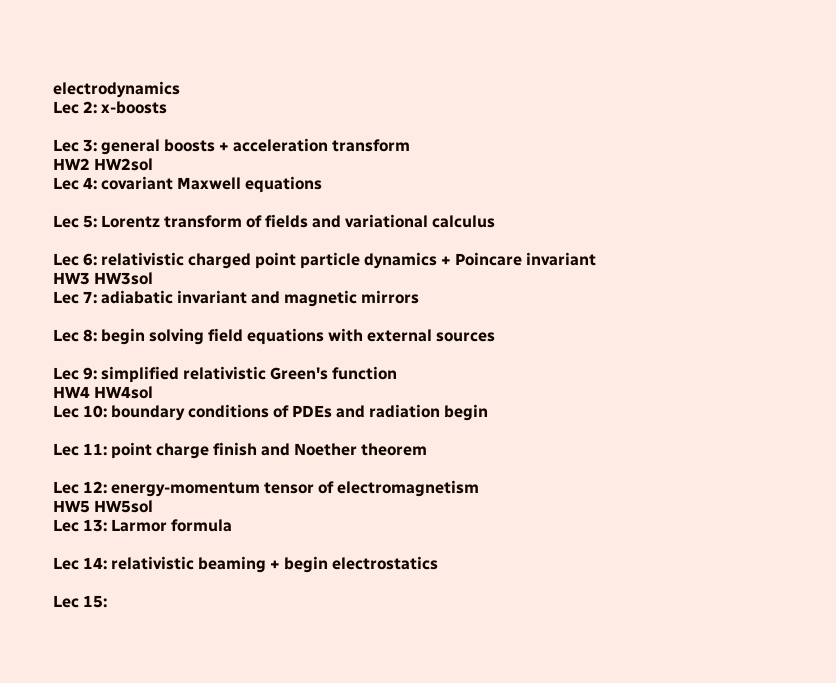electrodynamics
Lec 2: x-boosts

Lec 3: general boosts + acceleration transform
HW2 HW2sol
Lec 4: covariant Maxwell equations

Lec 5: Lorentz transform of fields and variational calculus

Lec 6: relativistic charged point particle dynamics + Poincare invariant
HW3 HW3sol
Lec 7: adiabatic invariant and magnetic mirrors

Lec 8: begin solving field equations with external sources

Lec 9: simplified relativistic Green's function
HW4 HW4sol
Lec 10: boundary conditions of PDEs and radiation begin

Lec 11: point charge finish and Noether theorem

Lec 12: energy-momentum tensor of electromagnetism
HW5 HW5sol
Lec 13: Larmor formula

Lec 14: relativistic beaming + begin electrostatics

Lec 15: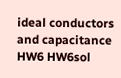ideal conductors and capacitance
HW6 HW6sol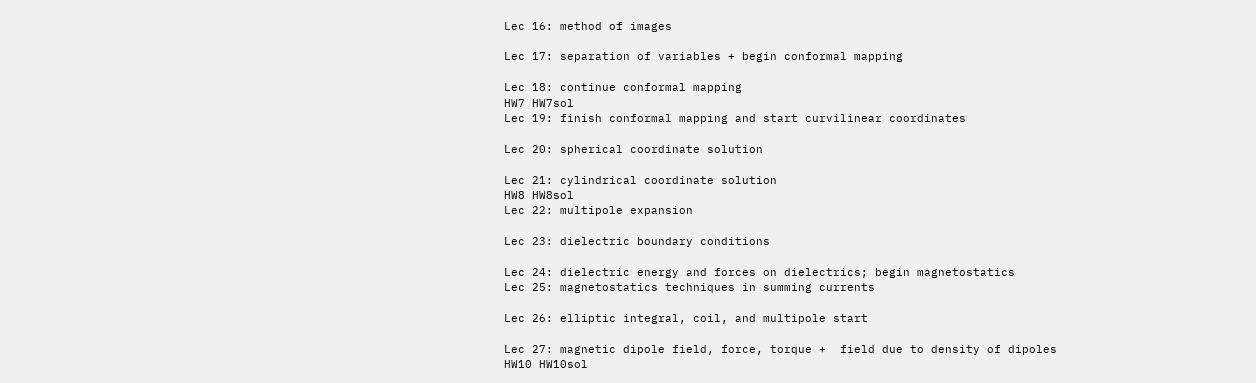Lec 16: method of images

Lec 17: separation of variables + begin conformal mapping

Lec 18: continue conformal mapping
HW7 HW7sol
Lec 19: finish conformal mapping and start curvilinear coordinates

Lec 20: spherical coordinate solution

Lec 21: cylindrical coordinate solution
HW8 HW8sol
Lec 22: multipole expansion

Lec 23: dielectric boundary conditions

Lec 24: dielectric energy and forces on dielectrics; begin magnetostatics
Lec 25: magnetostatics techniques in summing currents

Lec 26: elliptic integral, coil, and multipole start

Lec 27: magnetic dipole field, force, torque +  field due to density of dipoles
HW10 HW10sol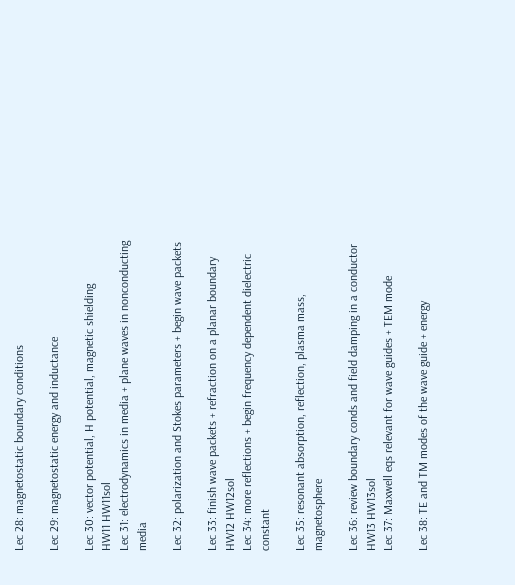Lec 28: magnetostatic boundary conditions

Lec 29: magnetostatic energy and inductance

Lec 30: vector potential, H potential, magnetic shielding
HW11 HW11sol
Lec 31: electrodynamics in media + plane waves in nonconducting media

Lec 32: polarization and Stokes parameters + begin wave packets

Lec 33: finish wave packets + refraction on a planar boundary
HW12 HW12sol
Lec 34: more reflections + begin frequency dependent dielectric constant

Lec 35: resonant absorption, reflection, plasma mass, magnetosphere

Lec 36: review boundary conds and field damping in a conductor
HW13 HW13sol
Lec 37: Maxwell eqs relevant for wave guides + TEM mode

Lec 38: TE and TM modes of the wave guide + energy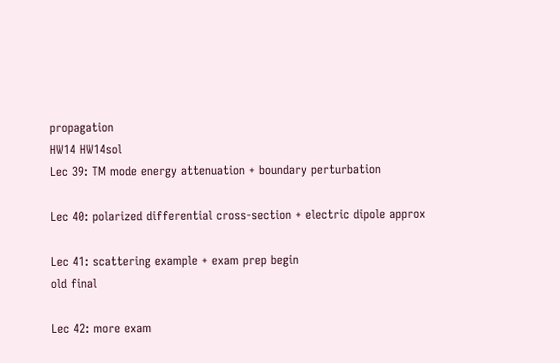propagation
HW14 HW14sol
Lec 39: TM mode energy attenuation + boundary perturbation

Lec 40: polarized differential cross-section + electric dipole approx

Lec 41: scattering example + exam prep begin
old final

Lec 42: more exam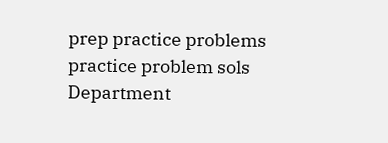prep practice problems
practice problem sols
Department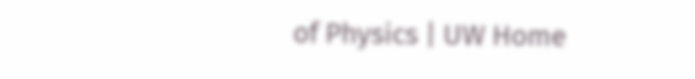of Physics | UW Home